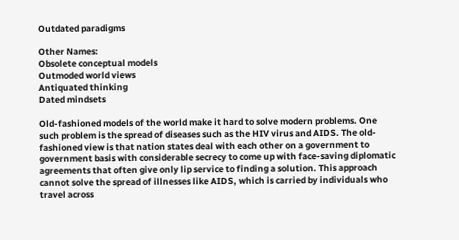Outdated paradigms

Other Names:
Obsolete conceptual models
Outmoded world views
Antiquated thinking
Dated mindsets

Old-fashioned models of the world make it hard to solve modern problems. One such problem is the spread of diseases such as the HIV virus and AIDS. The old-fashioned view is that nation states deal with each other on a government to government basis with considerable secrecy to come up with face-saving diplomatic agreements that often give only lip service to finding a solution. This approach cannot solve the spread of illnesses like AIDS, which is carried by individuals who travel across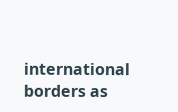international borders as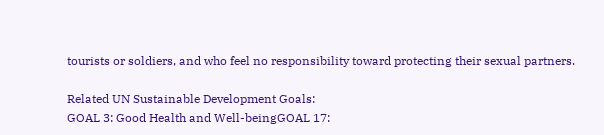tourists or soldiers, and who feel no responsibility toward protecting their sexual partners.

Related UN Sustainable Development Goals:
GOAL 3: Good Health and Well-beingGOAL 17: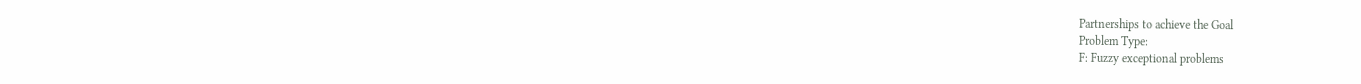Partnerships to achieve the Goal
Problem Type:
F: Fuzzy exceptional problems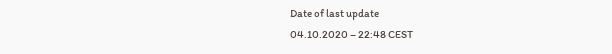Date of last update
04.10.2020 – 22:48 CEST